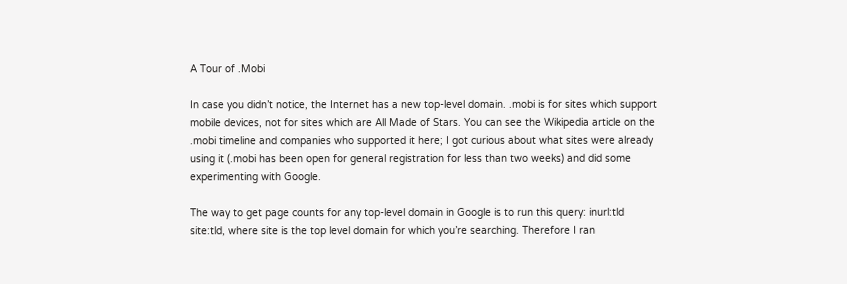A Tour of .Mobi

In case you didn’t notice, the Internet has a new top-level domain. .mobi is for sites which support mobile devices, not for sites which are All Made of Stars. You can see the Wikipedia article on the .mobi timeline and companies who supported it here; I got curious about what sites were already using it (.mobi has been open for general registration for less than two weeks) and did some experimenting with Google.

The way to get page counts for any top-level domain in Google is to run this query: inurl:tld site:tld, where site is the top level domain for which you’re searching. Therefore I ran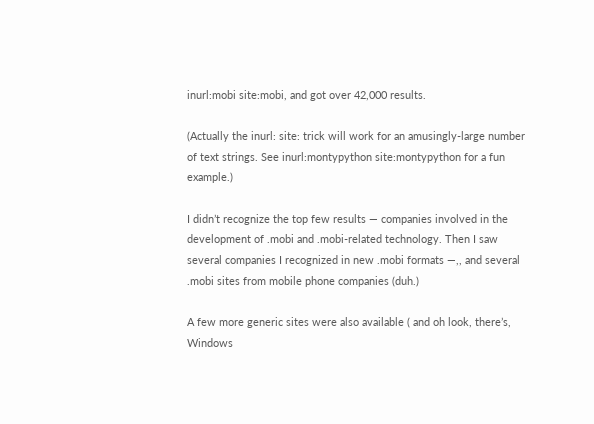inurl:mobi site:mobi, and got over 42,000 results.

(Actually the inurl: site: trick will work for an amusingly-large number of text strings. See inurl:montypython site:montypython for a fun example.)

I didn’t recognize the top few results — companies involved in the development of .mobi and .mobi-related technology. Then I saw several companies I recognized in new .mobi formats —,, and several .mobi sites from mobile phone companies (duh.)

A few more generic sites were also available ( and oh look, there’s, Windows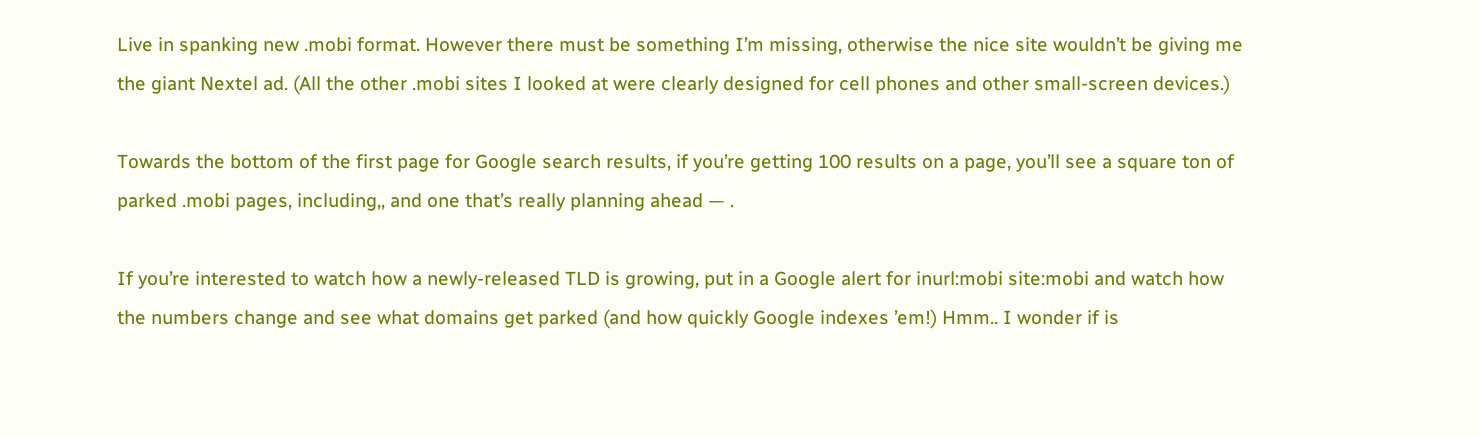Live in spanking new .mobi format. However there must be something I’m missing, otherwise the nice site wouldn’t be giving me the giant Nextel ad. (All the other .mobi sites I looked at were clearly designed for cell phones and other small-screen devices.)

Towards the bottom of the first page for Google search results, if you’re getting 100 results on a page, you’ll see a square ton of parked .mobi pages, including,, and one that’s really planning ahead — .

If you’re interested to watch how a newly-released TLD is growing, put in a Google alert for inurl:mobi site:mobi and watch how the numbers change and see what domains get parked (and how quickly Google indexes ’em!) Hmm.. I wonder if is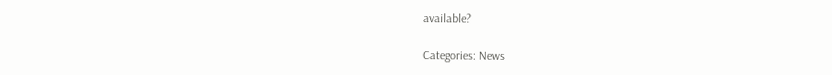available?

Categories: News